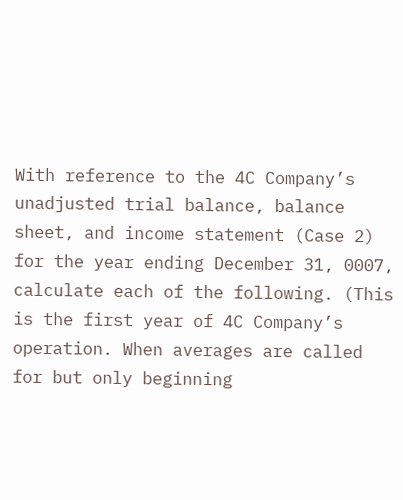With reference to the 4C Company’s unadjusted trial balance, balance sheet, and income statement (Case 2) for the year ending December 31, 0007, calculate each of the following. (This is the first year of 4C Company’s operation. When averages are called for but only beginning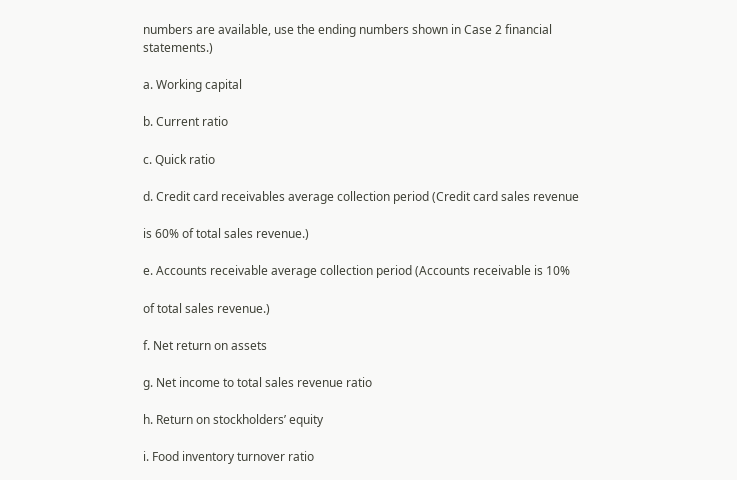numbers are available, use the ending numbers shown in Case 2 financial statements.)

a. Working capital

b. Current ratio

c. Quick ratio

d. Credit card receivables average collection period (Credit card sales revenue

is 60% of total sales revenue.)

e. Accounts receivable average collection period (Accounts receivable is 10%

of total sales revenue.)

f. Net return on assets

g. Net income to total sales revenue ratio

h. Return on stockholders’ equity

i. Food inventory turnover ratio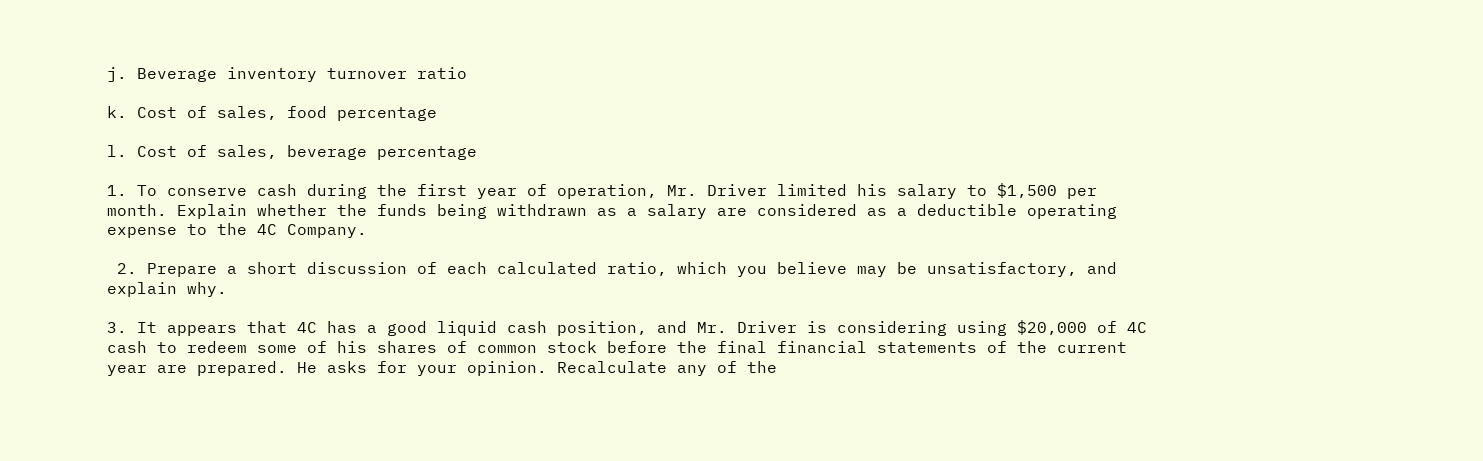j. Beverage inventory turnover ratio

k. Cost of sales, food percentage

l. Cost of sales, beverage percentage

1. To conserve cash during the first year of operation, Mr. Driver limited his salary to $1,500 per month. Explain whether the funds being withdrawn as a salary are considered as a deductible operating expense to the 4C Company.

 2. Prepare a short discussion of each calculated ratio, which you believe may be unsatisfactory, and explain why.

3. It appears that 4C has a good liquid cash position, and Mr. Driver is considering using $20,000 of 4C cash to redeem some of his shares of common stock before the final financial statements of the current year are prepared. He asks for your opinion. Recalculate any of the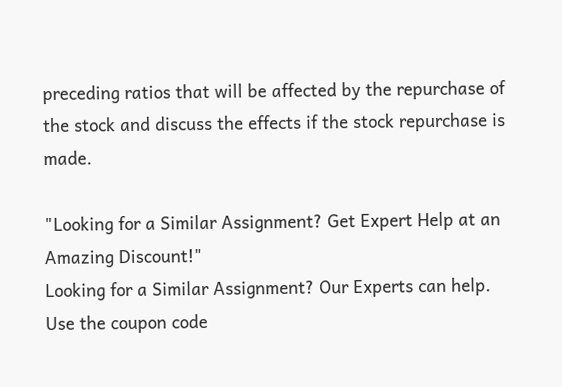preceding ratios that will be affected by the repurchase of the stock and discuss the effects if the stock repurchase is made.

"Looking for a Similar Assignment? Get Expert Help at an Amazing Discount!"
Looking for a Similar Assignment? Our Experts can help. Use the coupon code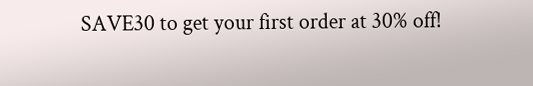SAVE30 to get your first order at 30% off!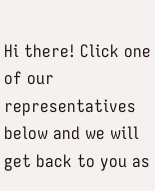Hi there! Click one of our representatives below and we will get back to you as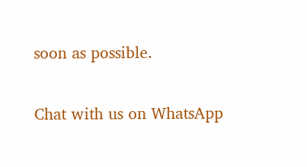soon as possible.

Chat with us on WhatsApp